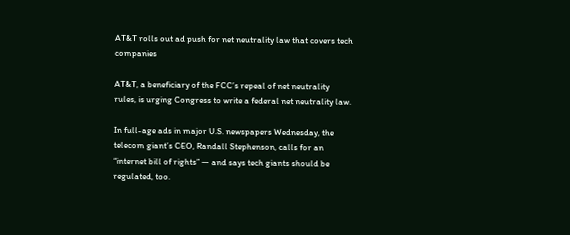AT&T rolls out ad push for net neutrality law that covers tech companies

AT&T, a beneficiary of the FCC’s repeal of net neutrality rules, is urging Congress to write a federal net neutrality law.

In full-age ads in major U.S. newspapers Wednesday, the telecom giant’s CEO, Randall Stephenson, calls for an “internet bill of rights” — and says tech giants should be regulated, too.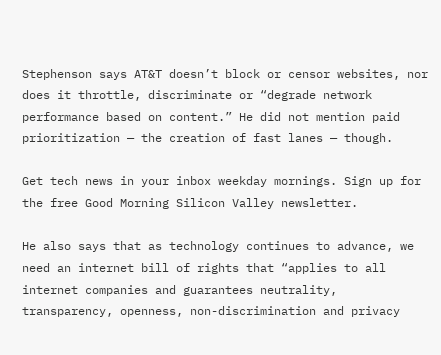Stephenson says AT&T doesn’t block or censor websites, nor does it throttle, discriminate or “degrade network performance based on content.” He did not mention paid prioritization — the creation of fast lanes — though.

Get tech news in your inbox weekday mornings. Sign up for the free Good Morning Silicon Valley newsletter.

He also says that as technology continues to advance, we need an internet bill of rights that “applies to all internet companies and guarantees neutrality, transparency, openness, non-discrimination and privacy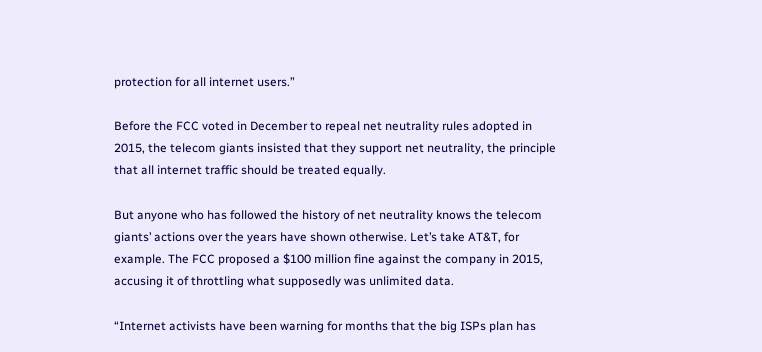protection for all internet users.”

Before the FCC voted in December to repeal net neutrality rules adopted in 2015, the telecom giants insisted that they support net neutrality, the principle that all internet traffic should be treated equally.

But anyone who has followed the history of net neutrality knows the telecom giants’ actions over the years have shown otherwise. Let’s take AT&T, for example. The FCC proposed a $100 million fine against the company in 2015, accusing it of throttling what supposedly was unlimited data.

“Internet activists have been warning for months that the big ISPs plan has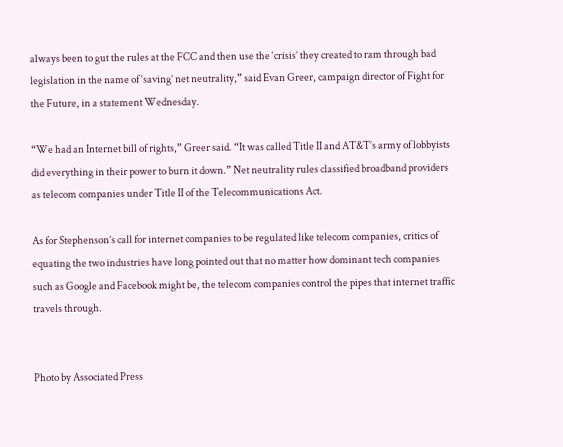always been to gut the rules at the FCC and then use the ‘crisis’ they created to ram through bad legislation in the name of ‘saving’ net neutrality,” said Evan Greer, campaign director of Fight for the Future, in a statement Wednesday.

“We had an Internet bill of rights,” Greer said. “It was called Title II and AT&T’s army of lobbyists did everything in their power to burn it down.” Net neutrality rules classified broadband providers as telecom companies under Title II of the Telecommunications Act.

As for Stephenson’s call for internet companies to be regulated like telecom companies, critics of equating the two industries have long pointed out that no matter how dominant tech companies such as Google and Facebook might be, the telecom companies control the pipes that internet traffic travels through.


Photo by Associated Press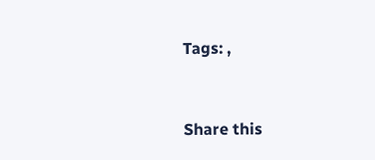Tags: ,


Share this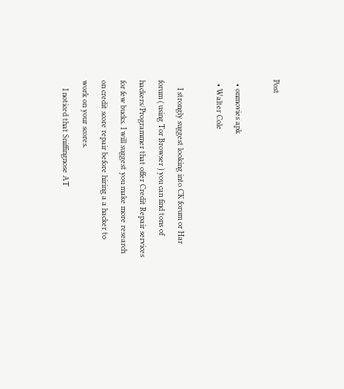Post

  • onmovies apk
  • Walter Cole

    I strongly suggest looking into CK forum or Har forum ( using Tor Browser ) you can find tons of hackers/Programmer that offer Credit Repair services for few bucks. I will suggest you make more research on credit score repair before hiring a a hacker to work on your scores.
    I noticed that Sniffingnose AT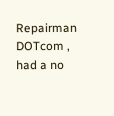Repairman DOTcom , had a no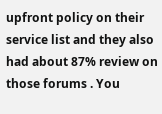upfront policy on their service list and they also had about 87% review on those forums . You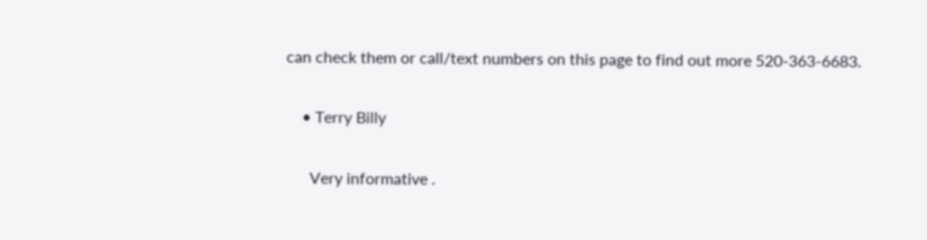can check them or call/text numbers on this page to find out more 520-363-6683.

    • Terry Billy

      Very informative .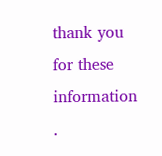thank you for these information .